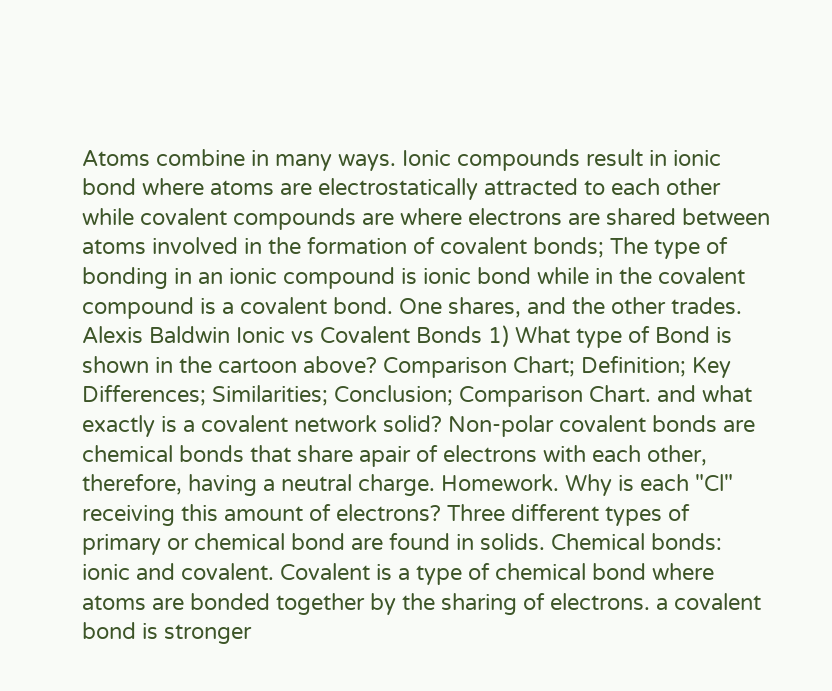Atoms combine in many ways. Ionic compounds result in ionic bond where atoms are electrostatically attracted to each other while covalent compounds are where electrons are shared between atoms involved in the formation of covalent bonds; The type of bonding in an ionic compound is ionic bond while in the covalent compound is a covalent bond. One shares, and the other trades. Alexis Baldwin Ionic vs Covalent Bonds 1) What type of Bond is shown in the cartoon above? Comparison Chart; Definition; Key Differences; Similarities; Conclusion; Comparison Chart. and what exactly is a covalent network solid? Non-polar covalent bonds are chemical bonds that share apair of electrons with each other, therefore, having a neutral charge. Homework. Why is each "Cl" receiving this amount of electrons? Three different types of primary or chemical bond are found in solids. Chemical bonds: ionic and covalent. Covalent is a type of chemical bond where atoms are bonded together by the sharing of electrons. a covalent bond is stronger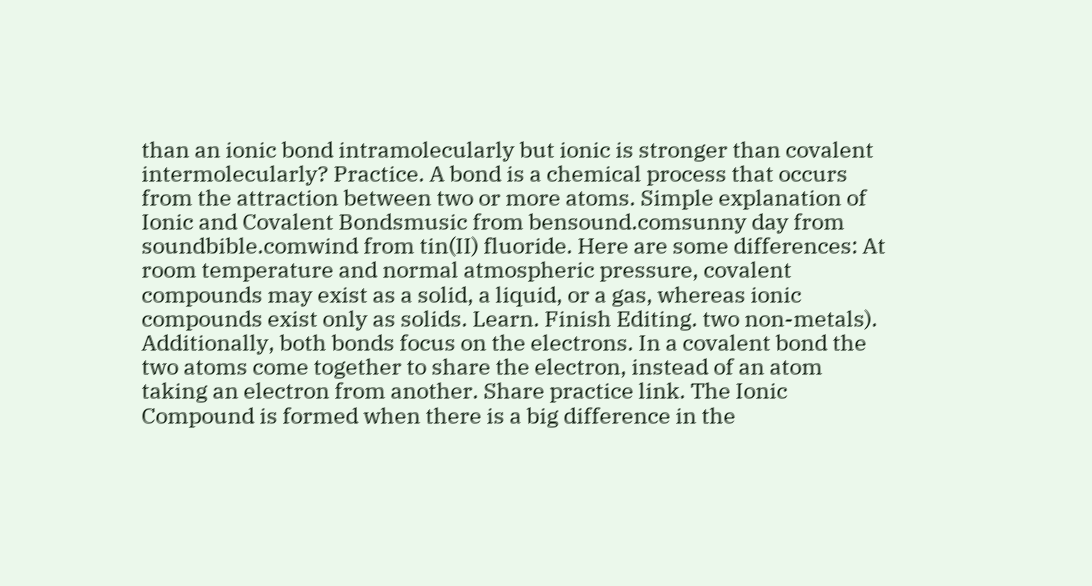than an ionic bond intramolecularly but ionic is stronger than covalent intermolecularly? Practice. A bond is a chemical process that occurs from the attraction between two or more atoms. Simple explanation of Ionic and Covalent Bondsmusic from bensound.comsunny day from soundbible.comwind from tin(II) fluoride. Here are some differences: At room temperature and normal atmospheric pressure, covalent compounds may exist as a solid, a liquid, or a gas, whereas ionic compounds exist only as solids. Learn. Finish Editing. two non-metals). Additionally, both bonds focus on the electrons. In a covalent bond the two atoms come together to share the electron, instead of an atom taking an electron from another. Share practice link. The Ionic Compound is formed when there is a big difference in the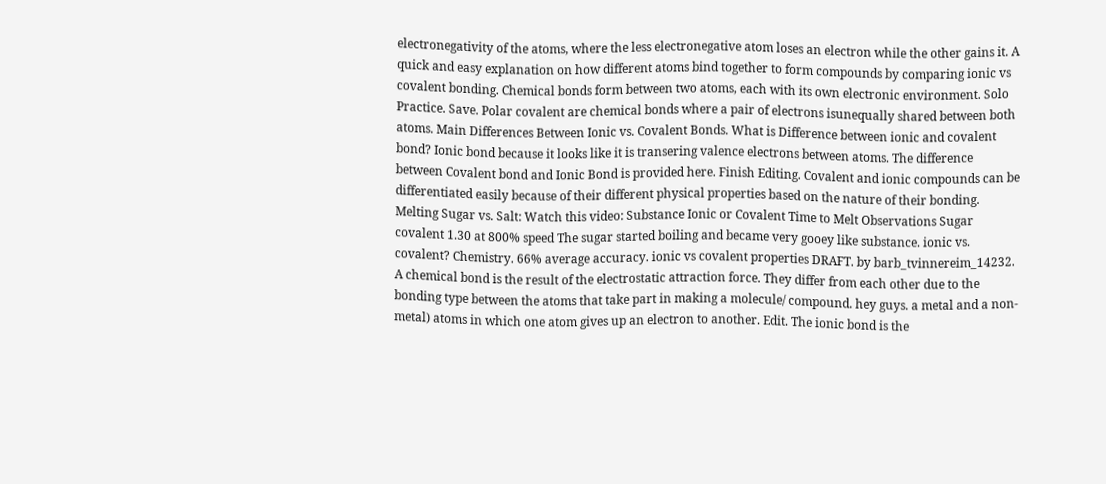electronegativity of the atoms, where the less electronegative atom loses an electron while the other gains it. A quick and easy explanation on how different atoms bind together to form compounds by comparing ionic vs covalent bonding. Chemical bonds form between two atoms, each with its own electronic environment. Solo Practice. Save. Polar covalent are chemical bonds where a pair of electrons isunequally shared between both atoms. Main Differences Between Ionic vs. Covalent Bonds. What is Difference between ionic and covalent bond? Ionic bond because it looks like it is transering valence electrons between atoms. The difference between Covalent bond and Ionic Bond is provided here. Finish Editing. Covalent and ionic compounds can be differentiated easily because of their different physical properties based on the nature of their bonding. Melting Sugar vs. Salt: Watch this video: Substance Ionic or Covalent Time to Melt Observations Sugar covalent 1.30 at 800% speed The sugar started boiling and became very gooey like substance. ionic vs. covalent? Chemistry. 66% average accuracy. ionic vs covalent properties DRAFT. by barb_tvinnereim_14232. A chemical bond is the result of the electrostatic attraction force. They differ from each other due to the bonding type between the atoms that take part in making a molecule/ compound. hey guys. a metal and a non-metal) atoms in which one atom gives up an electron to another. Edit. The ionic bond is the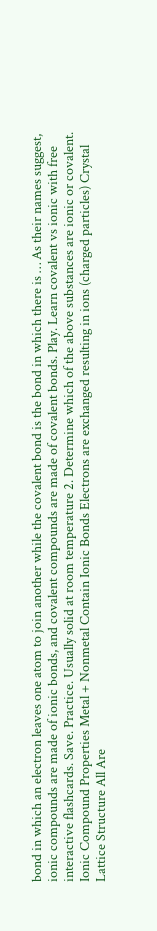bond in which an electron leaves one atom to join another while the covalent bond is the bond in which there is … As their names suggest, ionic compounds are made of ionic bonds, and covalent compounds are made of covalent bonds. Play. Learn covalent vs ionic with free interactive flashcards. Save. Practice. Usually solid at room temperature 2. Determine which of the above substances are ionic or covalent. Ionic Compound Properties Metal + Nonmetal Contain Ionic Bonds Electrons are exchanged resulting in ions (charged particles) Crystal Lattice Structure All Are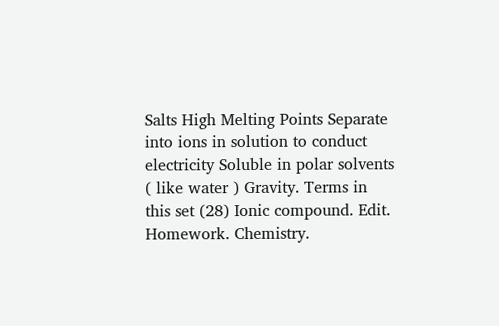Salts High Melting Points Separate into ions in solution to conduct electricity Soluble in polar solvents ( like water ) Gravity. Terms in this set (28) Ionic compound. Edit. Homework. Chemistry.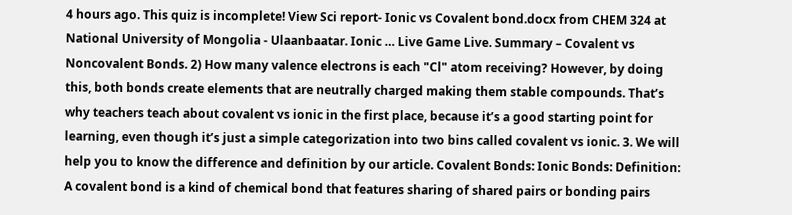4 hours ago. This quiz is incomplete! View Sci report- Ionic vs Covalent bond.docx from CHEM 324 at National University of Mongolia - Ulaanbaatar. Ionic … Live Game Live. Summary – Covalent vs Noncovalent Bonds. 2) How many valence electrons is each "Cl" atom receiving? However, by doing this, both bonds create elements that are neutrally charged making them stable compounds. That’s why teachers teach about covalent vs ionic in the first place, because it’s a good starting point for learning, even though it’s just a simple categorization into two bins called covalent vs ionic. 3. We will help you to know the difference and definition by our article. Covalent Bonds: Ionic Bonds: Definition: A covalent bond is a kind of chemical bond that features sharing of shared pairs or bonding pairs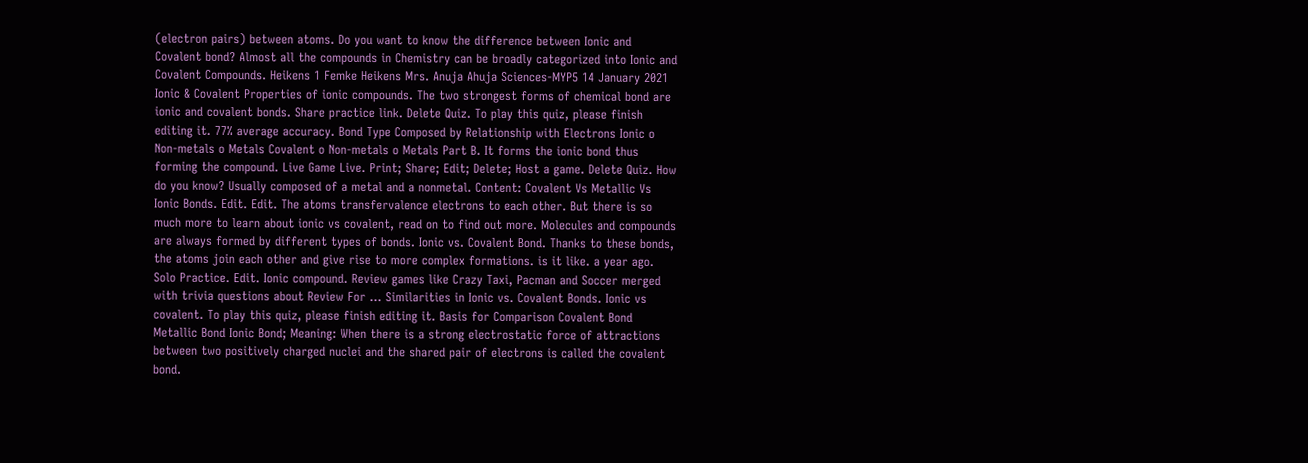(electron pairs) between atoms. Do you want to know the difference between Ionic and Covalent bond? Almost all the compounds in Chemistry can be broadly categorized into Ionic and Covalent Compounds. Heikens 1 Femke Heikens Mrs. Anuja Ahuja Sciences-MYP5 14 January 2021 Ionic & Covalent Properties of ionic compounds. The two strongest forms of chemical bond are ionic and covalent bonds. Share practice link. Delete Quiz. To play this quiz, please finish editing it. 77% average accuracy. Bond Type Composed by Relationship with Electrons Ionic o Non-metals o Metals Covalent o Non-metals o Metals Part B. It forms the ionic bond thus forming the compound. Live Game Live. Print; Share; Edit; Delete; Host a game. Delete Quiz. How do you know? Usually composed of a metal and a nonmetal. Content: Covalent Vs Metallic Vs Ionic Bonds. Edit. Edit. The atoms transfervalence electrons to each other. But there is so much more to learn about ionic vs covalent, read on to find out more. Molecules and compounds are always formed by different types of bonds. Ionic vs. Covalent Bond. Thanks to these bonds, the atoms join each other and give rise to more complex formations. is it like. a year ago. Solo Practice. Edit. Ionic compound. Review games like Crazy Taxi, Pacman and Soccer merged with trivia questions about Review For … Similarities in Ionic vs. Covalent Bonds. Ionic vs covalent. To play this quiz, please finish editing it. Basis for Comparison Covalent Bond Metallic Bond Ionic Bond; Meaning: When there is a strong electrostatic force of attractions between two positively charged nuclei and the shared pair of electrons is called the covalent bond.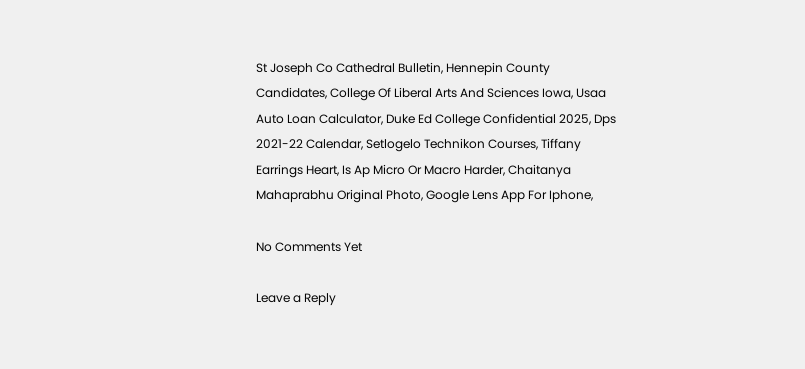St Joseph Co Cathedral Bulletin, Hennepin County Candidates, College Of Liberal Arts And Sciences Iowa, Usaa Auto Loan Calculator, Duke Ed College Confidential 2025, Dps 2021-22 Calendar, Setlogelo Technikon Courses, Tiffany Earrings Heart, Is Ap Micro Or Macro Harder, Chaitanya Mahaprabhu Original Photo, Google Lens App For Iphone,

No Comments Yet

Leave a Reply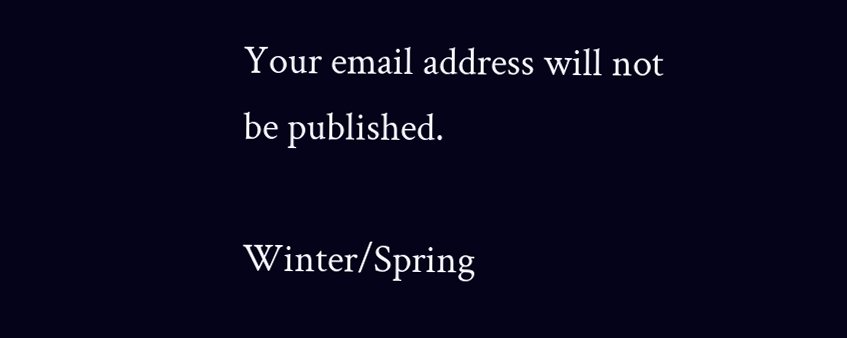Your email address will not be published.

Winter/Spring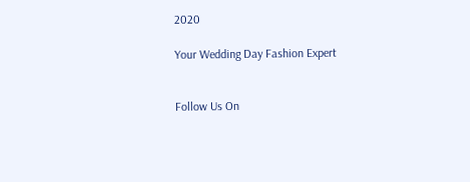2020

Your Wedding Day Fashion Expert


Follow Us On